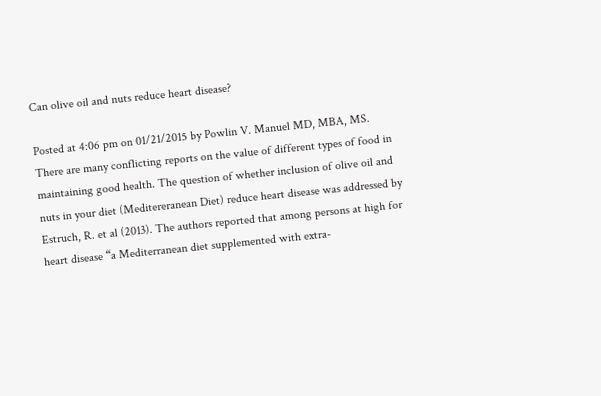Can olive oil and nuts reduce heart disease?

Posted at 4:06 pm on 01/21/2015 by Powlin V. Manuel MD, MBA, MS.
There are many conflicting reports on the value of different types of food in maintaining good health. The question of whether inclusion of olive oil and nuts in your diet (Meditereranean Diet) reduce heart disease was addressed by Estruch, R. et al (2013). The authors reported that among persons at high for heart disease “a Mediterranean diet supplemented with extra-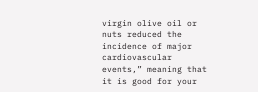virgin olive oil or nuts reduced the incidence of major cardiovascular events,” meaning that it is good for your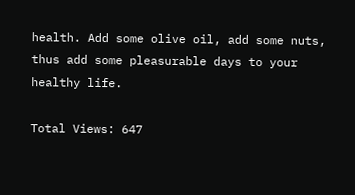health. Add some olive oil, add some nuts, thus add some pleasurable days to your healthy life.

Total Views: 647